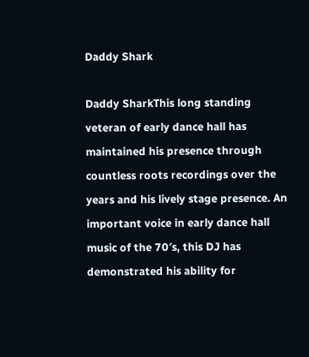Daddy Shark

Daddy SharkThis long standing veteran of early dance hall has maintained his presence through countless roots recordings over the years and his lively stage presence. An important voice in early dance hall music of the 70′s, this DJ has demonstrated his ability for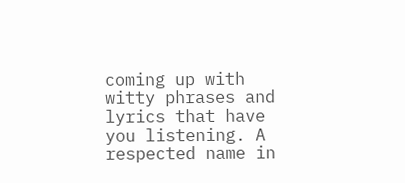coming up with witty phrases and lyrics that have you listening. A respected name in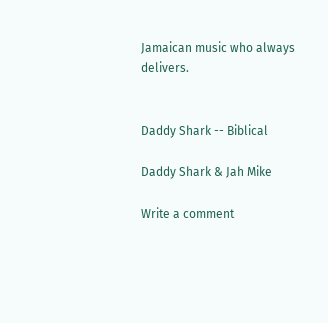Jamaican music who always delivers.


Daddy Shark -- Biblical

Daddy Shark & Jah Mike

Write a comment